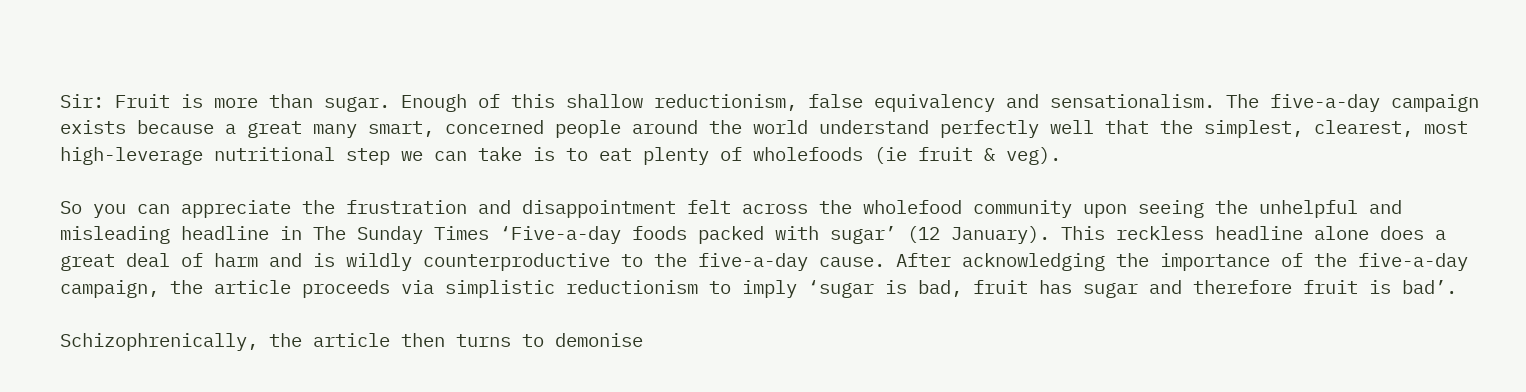Sir: Fruit is more than sugar. Enough of this shallow reductionism, false equivalency and sensationalism. The five-a-day campaign exists because a great many smart, concerned people around the world understand perfectly well that the simplest, clearest, most high-leverage nutritional step we can take is to eat plenty of wholefoods (ie fruit & veg).

So you can appreciate the frustration and disappointment felt across the wholefood community upon seeing the unhelpful and misleading headline in The Sunday Times ‘Five-a-day foods packed with sugar’ (12 January). This reckless headline alone does a great deal of harm and is wildly counterproductive to the five-a-day cause. After acknowledging the importance of the five-a-day campaign, the article proceeds via simplistic reductionism to imply ‘sugar is bad, fruit has sugar and therefore fruit is bad’.

Schizophrenically, the article then turns to demonise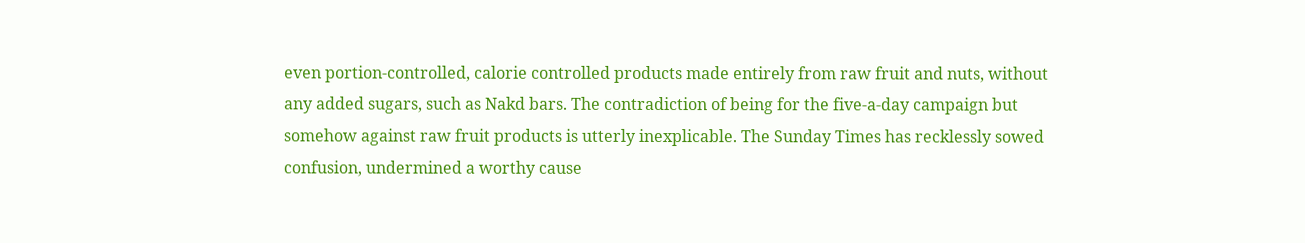even portion-controlled, calorie controlled products made entirely from raw fruit and nuts, without any added sugars, such as Nakd bars. The contradiction of being for the five-a-day campaign but somehow against raw fruit products is utterly inexplicable. The Sunday Times has recklessly sowed confusion, undermined a worthy cause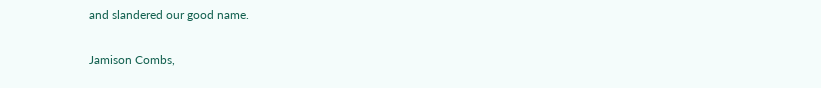and slandered our good name.

Jamison Combs,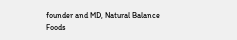founder and MD, Natural Balance Foods